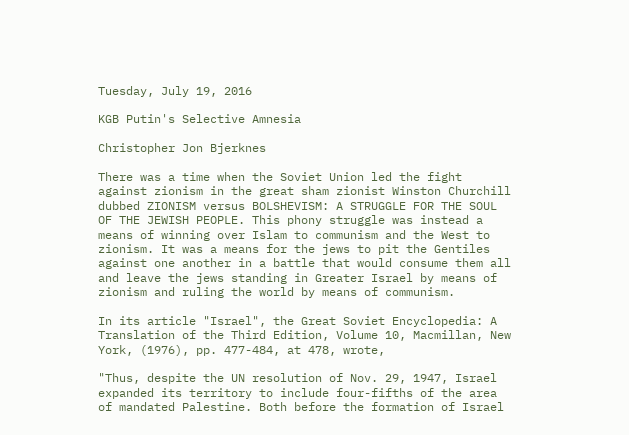Tuesday, July 19, 2016

KGB Putin's Selective Amnesia

Christopher Jon Bjerknes

There was a time when the Soviet Union led the fight against zionism in the great sham zionist Winston Churchill dubbed ZIONISM versus BOLSHEVISM: A STRUGGLE FOR THE SOUL OF THE JEWISH PEOPLE. This phony struggle was instead a means of winning over Islam to communism and the West to zionism. It was a means for the jews to pit the Gentiles against one another in a battle that would consume them all and leave the jews standing in Greater Israel by means of zionism and ruling the world by means of communism.

In its article "Israel", the Great Soviet Encyclopedia: A Translation of the Third Edition, Volume 10, Macmillan, New York, (1976), pp. 477-484, at 478, wrote,

"Thus, despite the UN resolution of Nov. 29, 1947, Israel expanded its territory to include four-fifths of the area of mandated Palestine. Both before the formation of Israel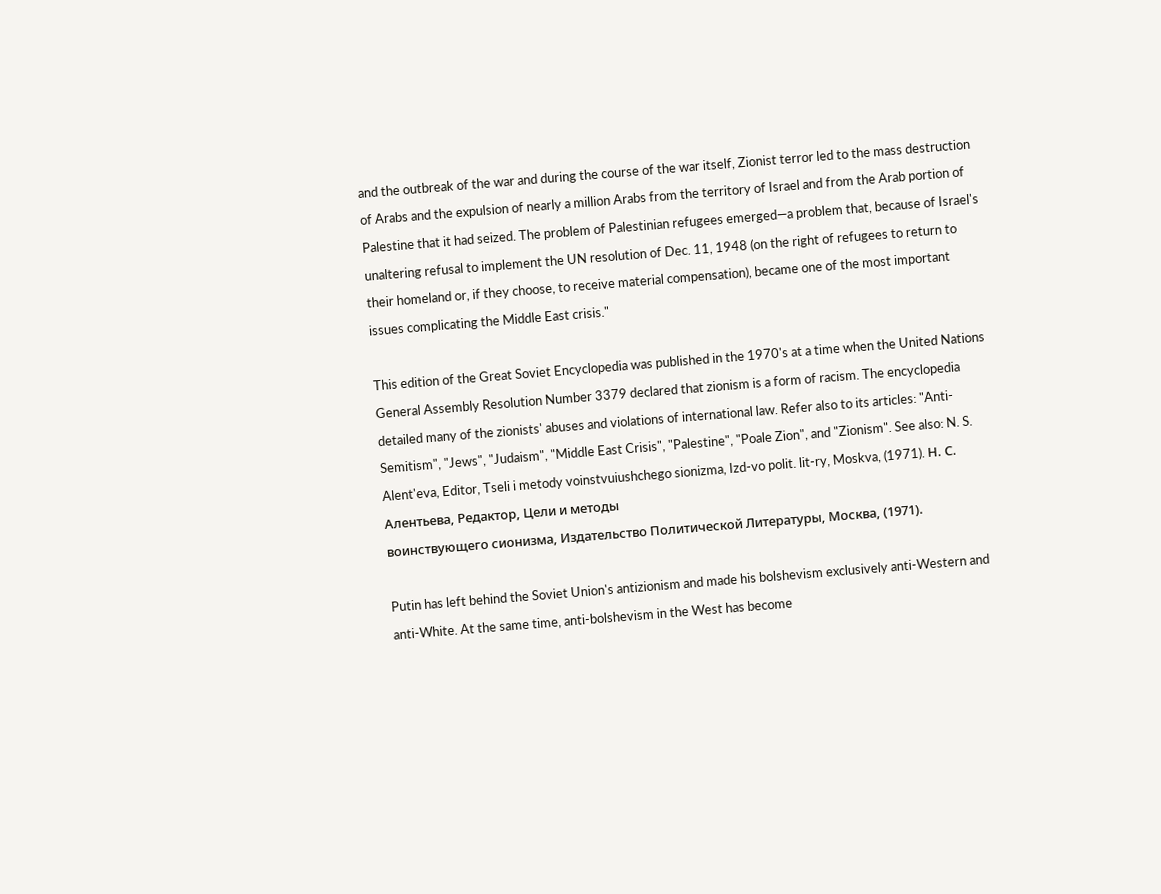and the outbreak of the war and during the course of the war itself, Zionist terror led to the mass destruction of Arabs and the expulsion of nearly a million Arabs from the territory of Israel and from the Arab portion of Palestine that it had seized. The problem of Palestinian refugees emerged—a problem that, because of Israel's unaltering refusal to implement the UN resolution of Dec. 11, 1948 (on the right of refugees to return to their homeland or, if they choose, to receive material compensation), became one of the most important issues complicating the Middle East crisis."

This edition of the Great Soviet Encyclopedia was published in the 1970's at a time when the United Nations General Assembly Resolution Number 3379 declared that zionism is a form of racism. The encyclopedia detailed many of the zionists' abuses and violations of international law. Refer also to its articles: "Anti-Semitism", "Jews", "Judaism", "Middle East Crisis", "Palestine", "Poale Zion", and "Zionism". See also: N. S. Alent'eva, Editor, Tseli i metody voinstvuiushchego sionizma, Izd-vo polit. lit-ry, Moskva, (1971). Н. С. Алентьева, Редактор, Цели и методы
воинствующего сионизма, Издательство Политической Литературы, Москва, (1971).

Putin has left behind the Soviet Union's antizionism and made his bolshevism exclusively anti-Western and anti-White. At the same time, anti-bolshevism in the West has become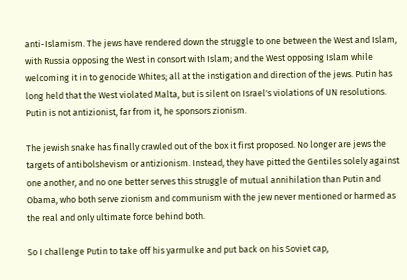anti-Islamism. The jews have rendered down the struggle to one between the West and Islam, with Russia opposing the West in consort with Islam; and the West opposing Islam while welcoming it in to genocide Whites; all at the instigation and direction of the jews. Putin has long held that the West violated Malta, but is silent on Israel's violations of UN resolutions. Putin is not antizionist, far from it, he sponsors zionism.

The jewish snake has finally crawled out of the box it first proposed. No longer are jews the targets of antibolshevism or antizionism. Instead, they have pitted the Gentiles solely against one another, and no one better serves this struggle of mutual annihilation than Putin and Obama, who both serve zionism and communism with the jew never mentioned or harmed as the real and only ultimate force behind both.

So I challenge Putin to take off his yarmulke and put back on his Soviet cap,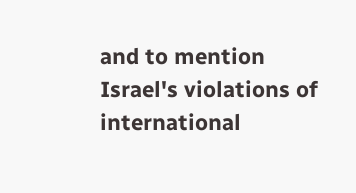and to mention Israel's violations of international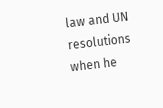law and UN resolutions when he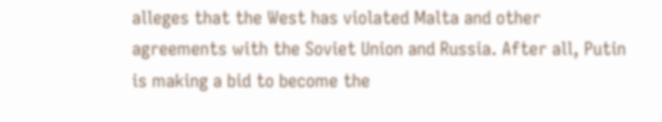alleges that the West has violated Malta and other agreements with the Soviet Union and Russia. After all, Putin is making a bid to become the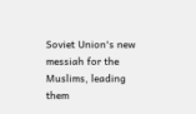Soviet Union's new messiah for the Muslims, leading them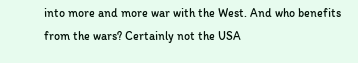into more and more war with the West. And who benefits from the wars? Certainly not the USA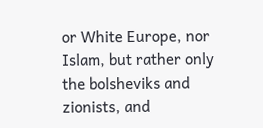or White Europe, nor Islam, but rather only the bolsheviks and zionists, and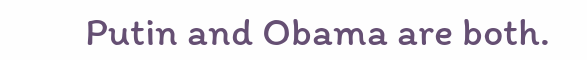Putin and Obama are both.